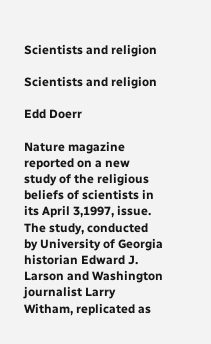Scientists and religion

Scientists and religion

Edd Doerr

Nature magazine reported on a new study of the religious beliefs of scientists in its April 3,1997, issue. The study, conducted by University of Georgia historian Edward J. Larson and Washington journalist Larry Witham, replicated as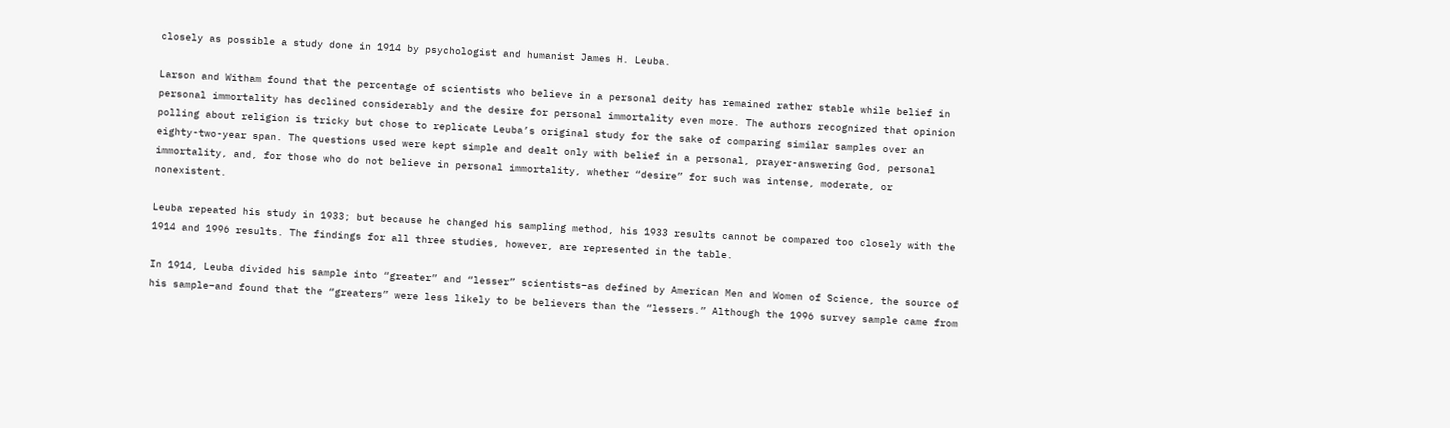closely as possible a study done in 1914 by psychologist and humanist James H. Leuba.

Larson and Witham found that the percentage of scientists who believe in a personal deity has remained rather stable while belief in personal immortality has declined considerably and the desire for personal immortality even more. The authors recognized that opinion polling about religion is tricky but chose to replicate Leuba’s original study for the sake of comparing similar samples over an eighty-two-year span. The questions used were kept simple and dealt only with belief in a personal, prayer-answering God, personal immortality, and, for those who do not believe in personal immortality, whether “desire” for such was intense, moderate, or nonexistent.

Leuba repeated his study in 1933; but because he changed his sampling method, his 1933 results cannot be compared too closely with the 1914 and 1996 results. The findings for all three studies, however, are represented in the table.

In 1914, Leuba divided his sample into “greater” and “lesser” scientists–as defined by American Men and Women of Science, the source of his sample–and found that the “greaters” were less likely to be believers than the “lessers.” Although the 1996 survey sample came from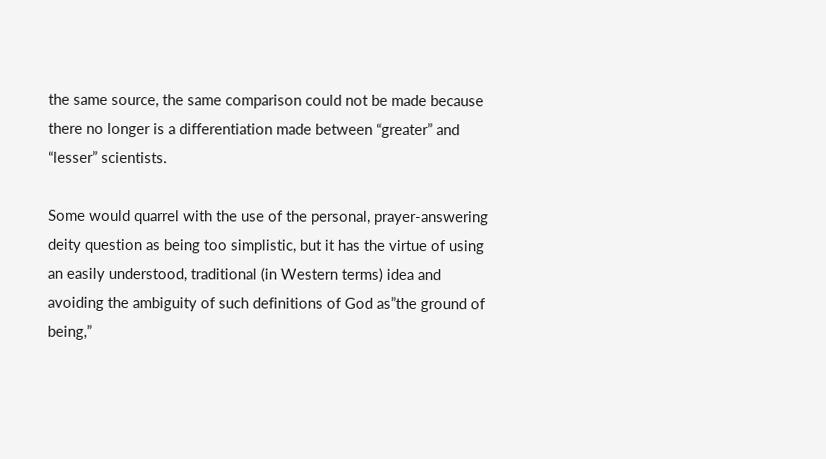the same source, the same comparison could not be made because there no longer is a differentiation made between “greater” and “lesser” scientists.

Some would quarrel with the use of the personal, prayer-answering deity question as being too simplistic, but it has the virtue of using an easily understood, traditional (in Western terms) idea and avoiding the ambiguity of such definitions of God as”the ground of being,”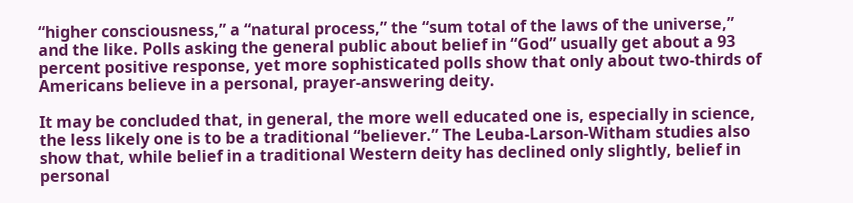“higher consciousness,” a “natural process,” the “sum total of the laws of the universe,” and the like. Polls asking the general public about belief in “God” usually get about a 93 percent positive response, yet more sophisticated polls show that only about two-thirds of Americans believe in a personal, prayer-answering deity.

It may be concluded that, in general, the more well educated one is, especially in science, the less likely one is to be a traditional “believer.” The Leuba-Larson-Witham studies also show that, while belief in a traditional Western deity has declined only slightly, belief in personal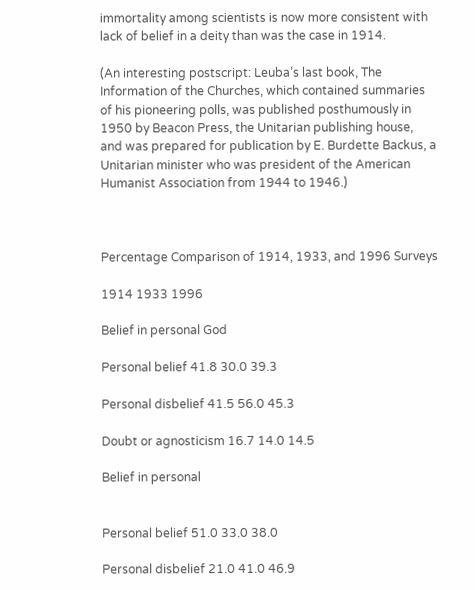immortality among scientists is now more consistent with lack of belief in a deity than was the case in 1914.

(An interesting postscript: Leuba’s last book, The Information of the Churches, which contained summaries of his pioneering polls, was published posthumously in 1950 by Beacon Press, the Unitarian publishing house, and was prepared for publication by E. Burdette Backus, a Unitarian minister who was president of the American Humanist Association from 1944 to 1946.)



Percentage Comparison of 1914, 1933, and 1996 Surveys

1914 1933 1996

Belief in personal God

Personal belief 41.8 30.0 39.3

Personal disbelief 41.5 56.0 45.3

Doubt or agnosticism 16.7 14.0 14.5

Belief in personal


Personal belief 51.0 33.0 38.0

Personal disbelief 21.0 41.0 46.9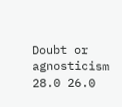Doubt or agnosticism 28.0 26.0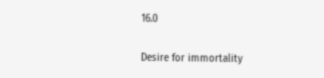16.0

Desire for immortality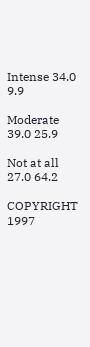Intense 34.0 9.9

Moderate 39.0 25.9

Not at all 27.0 64.2

COPYRIGHT 1997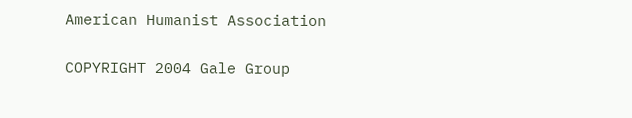American Humanist Association

COPYRIGHT 2004 Gale Group